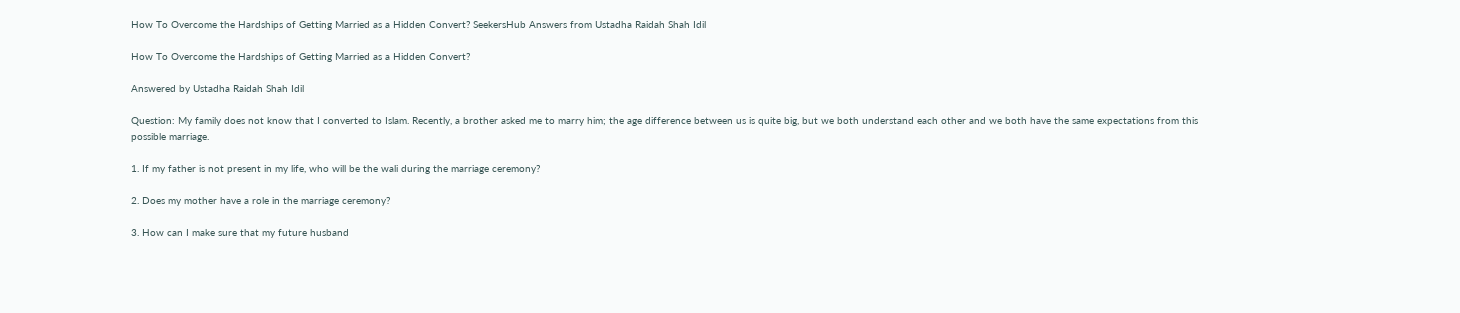How To Overcome the Hardships of Getting Married as a Hidden Convert? SeekersHub Answers from Ustadha Raidah Shah Idil

How To Overcome the Hardships of Getting Married as a Hidden Convert?

Answered by Ustadha Raidah Shah Idil

Question: My family does not know that I converted to Islam. Recently, a brother asked me to marry him; the age difference between us is quite big, but we both understand each other and we both have the same expectations from this possible marriage.

1. If my father is not present in my life, who will be the wali during the marriage ceremony?

2. Does my mother have a role in the marriage ceremony?

3. How can I make sure that my future husband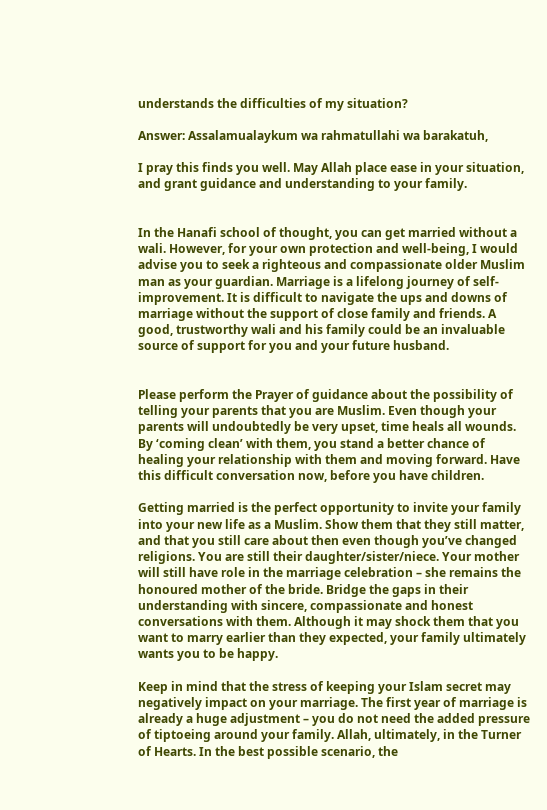understands the difficulties of my situation?

Answer: Assalamualaykum wa rahmatullahi wa barakatuh,

I pray this finds you well. May Allah place ease in your situation, and grant guidance and understanding to your family.


In the Hanafi school of thought, you can get married without a wali. However, for your own protection and well-being, I would advise you to seek a righteous and compassionate older Muslim man as your guardian. Marriage is a lifelong journey of self-improvement. It is difficult to navigate the ups and downs of marriage without the support of close family and friends. A good, trustworthy wali and his family could be an invaluable source of support for you and your future husband.


Please perform the Prayer of guidance about the possibility of telling your parents that you are Muslim. Even though your parents will undoubtedly be very upset, time heals all wounds. By ‘coming clean’ with them, you stand a better chance of healing your relationship with them and moving forward. Have this difficult conversation now, before you have children.

Getting married is the perfect opportunity to invite your family into your new life as a Muslim. Show them that they still matter, and that you still care about then even though you’ve changed religions. You are still their daughter/sister/niece. Your mother will still have role in the marriage celebration – she remains the honoured mother of the bride. Bridge the gaps in their understanding with sincere, compassionate and honest conversations with them. Although it may shock them that you want to marry earlier than they expected, your family ultimately wants you to be happy.

Keep in mind that the stress of keeping your Islam secret may negatively impact on your marriage. The first year of marriage is already a huge adjustment – you do not need the added pressure of tiptoeing around your family. Allah, ultimately, in the Turner of Hearts. In the best possible scenario, the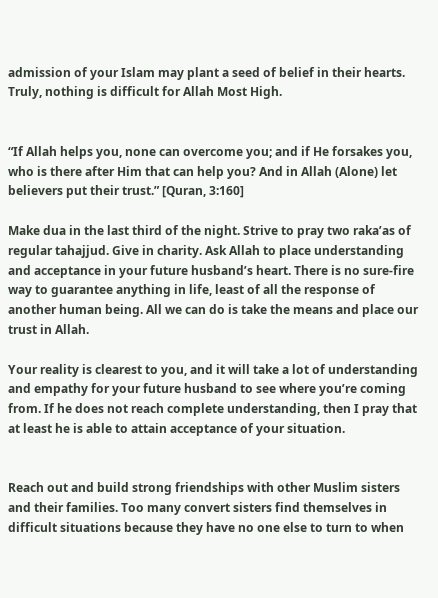admission of your Islam may plant a seed of belief in their hearts. Truly, nothing is difficult for Allah Most High.


“If Allah helps you, none can overcome you; and if He forsakes you, who is there after Him that can help you? And in Allah (Alone) let believers put their trust.” [Quran, 3:160]

Make dua in the last third of the night. Strive to pray two raka’as of regular tahajjud. Give in charity. Ask Allah to place understanding and acceptance in your future husband’s heart. There is no sure-fire way to guarantee anything in life, least of all the response of another human being. All we can do is take the means and place our trust in Allah.

Your reality is clearest to you, and it will take a lot of understanding and empathy for your future husband to see where you’re coming from. If he does not reach complete understanding, then I pray that at least he is able to attain acceptance of your situation.


Reach out and build strong friendships with other Muslim sisters and their families. Too many convert sisters find themselves in difficult situations because they have no one else to turn to when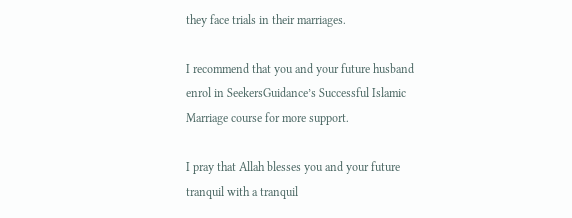they face trials in their marriages.

I recommend that you and your future husband enrol in SeekersGuidance’s Successful Islamic Marriage course for more support.

I pray that Allah blesses you and your future tranquil with a tranquil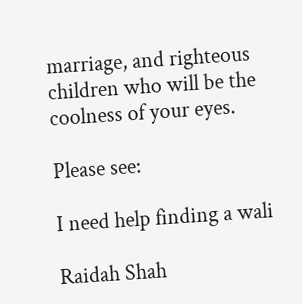marriage, and righteous children who will be the coolness of your eyes.

Please see:

I need help finding a wali

Raidah Shah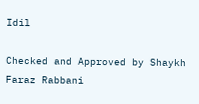Idil

Checked and Approved by Shaykh Faraz Rabbani